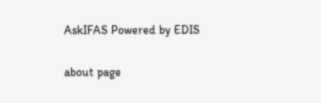AskIFAS Powered by EDIS

about page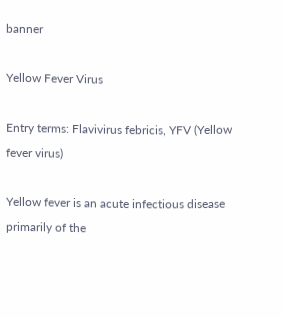banner

Yellow Fever Virus

Entry terms: Flavivirus febricis, YFV (Yellow fever virus)

Yellow fever is an acute infectious disease primarily of the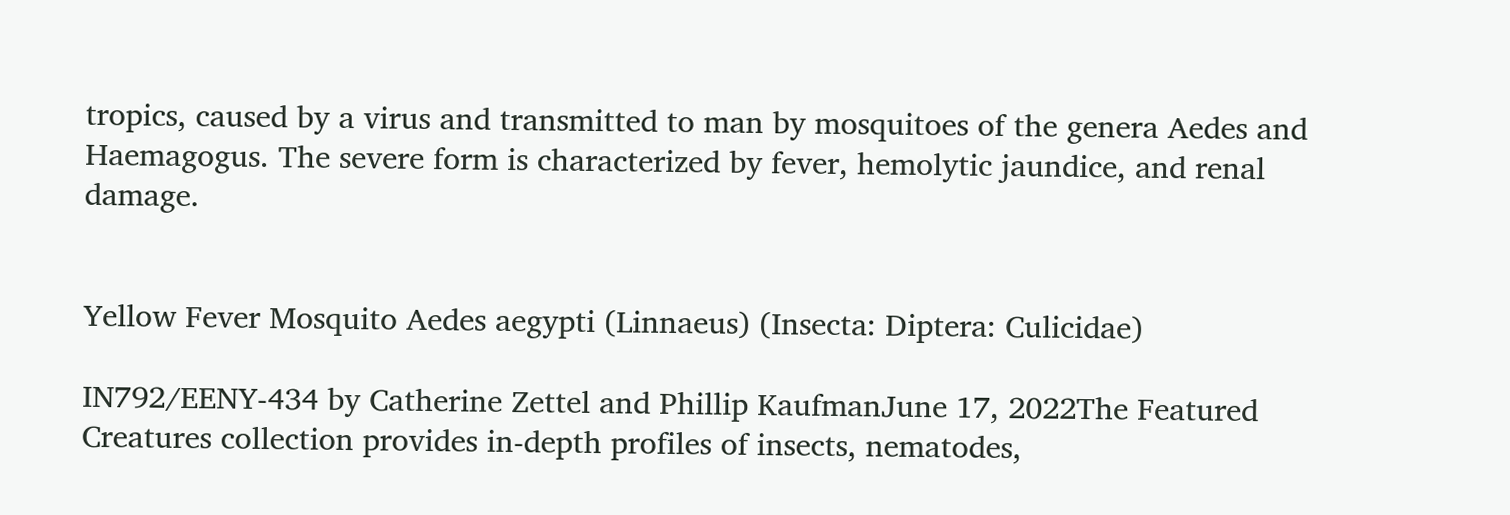tropics, caused by a virus and transmitted to man by mosquitoes of the genera Aedes and Haemagogus. The severe form is characterized by fever, hemolytic jaundice, and renal damage.


Yellow Fever Mosquito Aedes aegypti (Linnaeus) (Insecta: Diptera: Culicidae)

IN792/EENY-434 by Catherine Zettel and Phillip KaufmanJune 17, 2022The Featured Creatures collection provides in-depth profiles of insects, nematodes,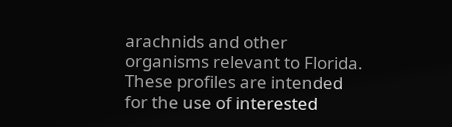arachnids and other organisms relevant to Florida. These profiles are intended for the use of interested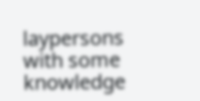laypersons with some knowledge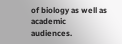of biology as well as academic audiences.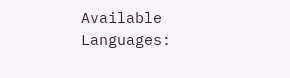Available Languages: